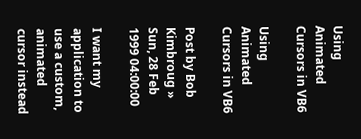Using Animated Cursors in VB6

Using Animated Cursors in VB6

Post by Bob Kimbroug » Sun, 28 Feb 1999 04:00:00

I want my application to use a custom, animated cursor instead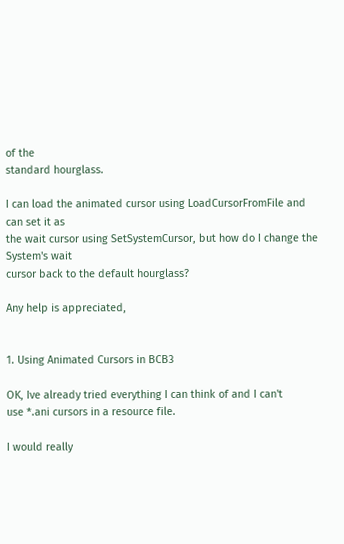of the
standard hourglass.

I can load the animated cursor using LoadCursorFromFile and can set it as
the wait cursor using SetSystemCursor, but how do I change the System's wait
cursor back to the default hourglass?

Any help is appreciated,


1. Using Animated Cursors in BCB3

OK, Ive already tried everything I can think of and I can't
use *.ani cursors in a resource file.

I would really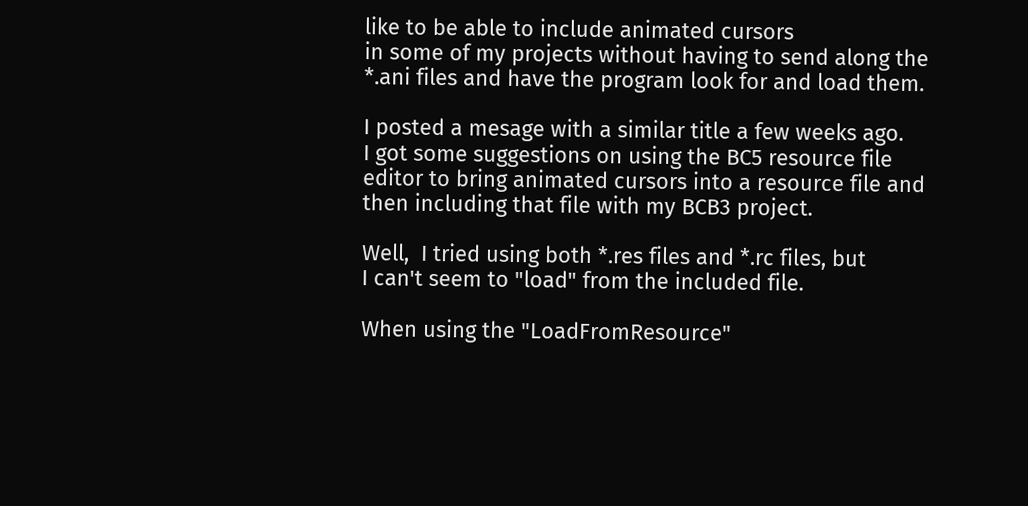like to be able to include animated cursors
in some of my projects without having to send along the
*.ani files and have the program look for and load them.

I posted a mesage with a similar title a few weeks ago.
I got some suggestions on using the BC5 resource file
editor to bring animated cursors into a resource file and
then including that file with my BCB3 project.

Well,  I tried using both *.res files and *.rc files, but
I can't seem to "load" from the included file.

When using the "LoadFromResource"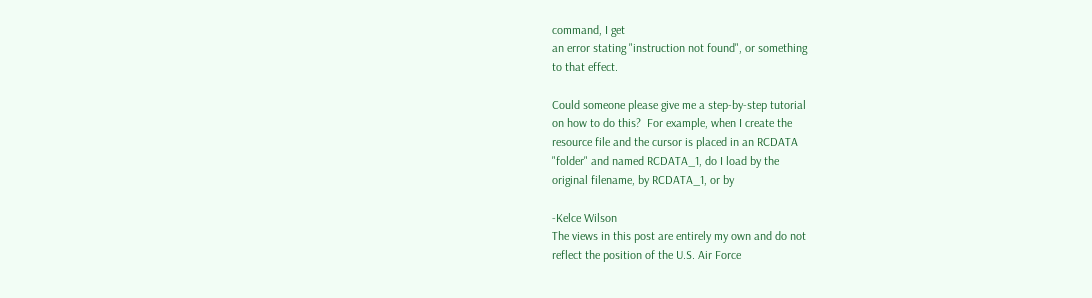command, I get
an error stating "instruction not found", or something
to that effect.

Could someone please give me a step-by-step tutorial
on how to do this?  For example, when I create the
resource file and the cursor is placed in an RCDATA
"folder" and named RCDATA_1, do I load by the
original filename, by RCDATA_1, or by

-Kelce Wilson
The views in this post are entirely my own and do not
reflect the position of the U.S. Air Force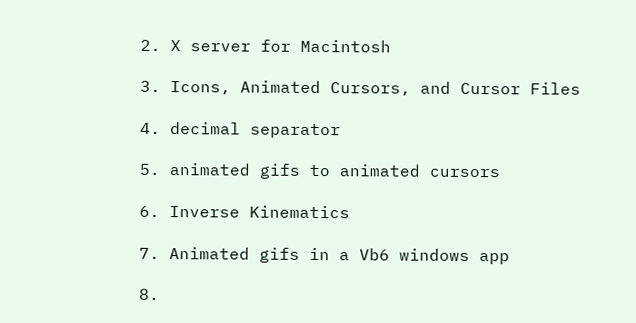2. X server for Macintosh

3. Icons, Animated Cursors, and Cursor Files

4. decimal separator

5. animated gifs to animated cursors

6. Inverse Kinematics

7. Animated gifs in a Vb6 windows app

8.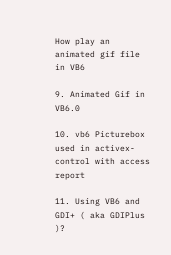How play an animated gif file in VB6

9. Animated Gif in VB6.0

10. vb6 Picturebox used in activex-control with access report

11. Using VB6 and GDI+ ( aka GDIPlus )?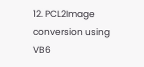12. PCL2Image conversion using VB6